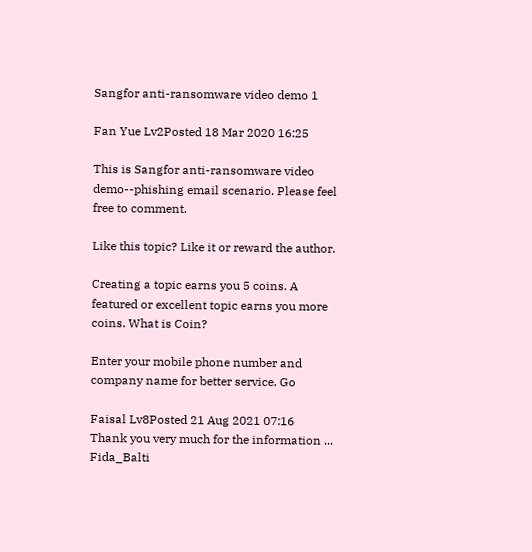Sangfor anti-ransomware video demo 1

Fan Yue Lv2Posted 18 Mar 2020 16:25

This is Sangfor anti-ransomware video demo--phishing email scenario. Please feel free to comment.

Like this topic? Like it or reward the author.

Creating a topic earns you 5 coins. A featured or excellent topic earns you more coins. What is Coin?

Enter your mobile phone number and company name for better service. Go

Faisal Lv8Posted 21 Aug 2021 07:16
Thank you very much for the information ...
Fida_Balti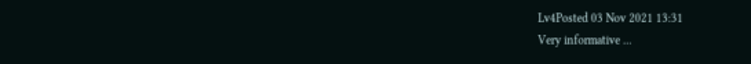Lv4Posted 03 Nov 2021 13:31
Very informative ...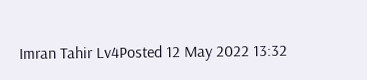Imran Tahir Lv4Posted 12 May 2022 13:32